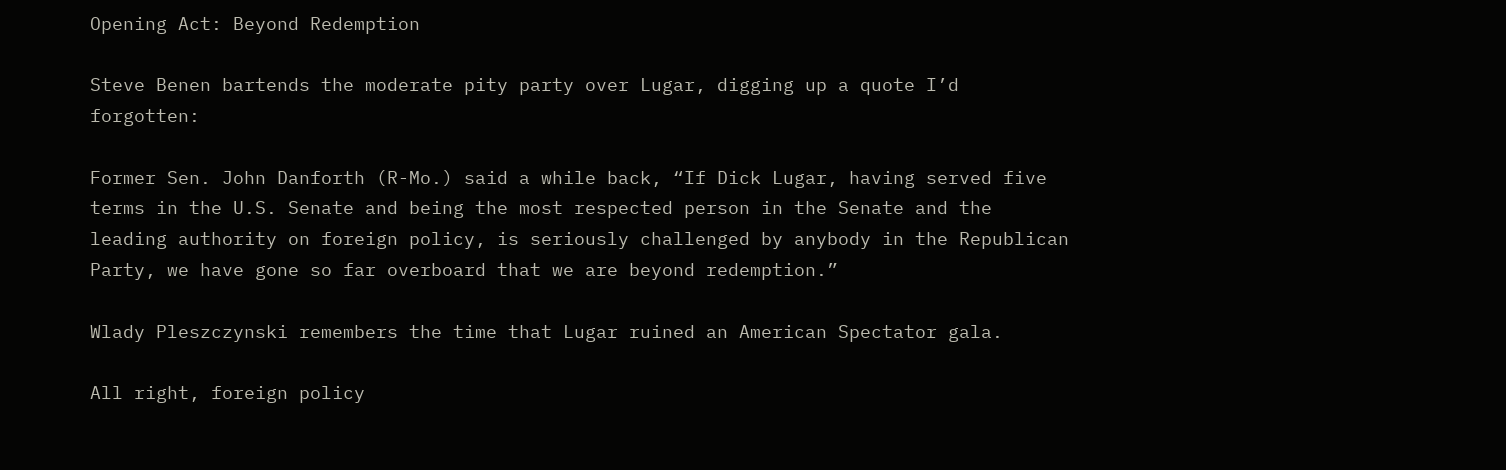Opening Act: Beyond Redemption

Steve Benen bartends the moderate pity party over Lugar, digging up a quote I’d forgotten:

Former Sen. John Danforth (R-Mo.) said a while back, “If Dick Lugar, having served five terms in the U.S. Senate and being the most respected person in the Senate and the leading authority on foreign policy, is seriously challenged by anybody in the Republican Party, we have gone so far overboard that we are beyond redemption.”

Wlady Pleszczynski remembers the time that Lugar ruined an American Spectator gala.

All right, foreign policy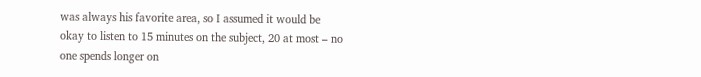was always his favorite area, so I assumed it would be okay to listen to 15 minutes on the subject, 20 at most – no one spends longer on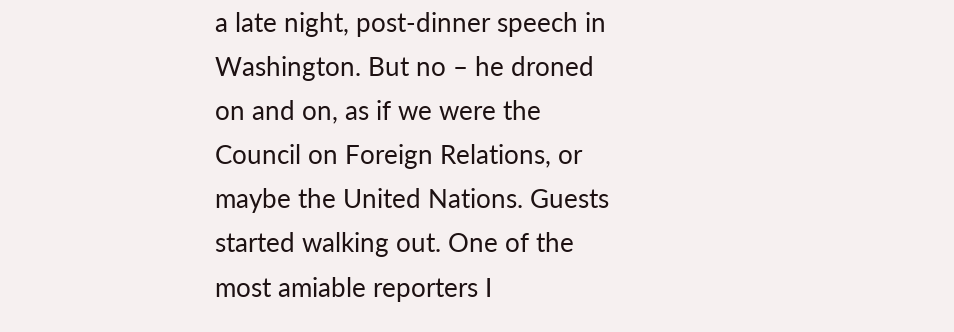a late night, post-dinner speech in Washington. But no – he droned on and on, as if we were the Council on Foreign Relations, or maybe the United Nations. Guests started walking out. One of the most amiable reporters I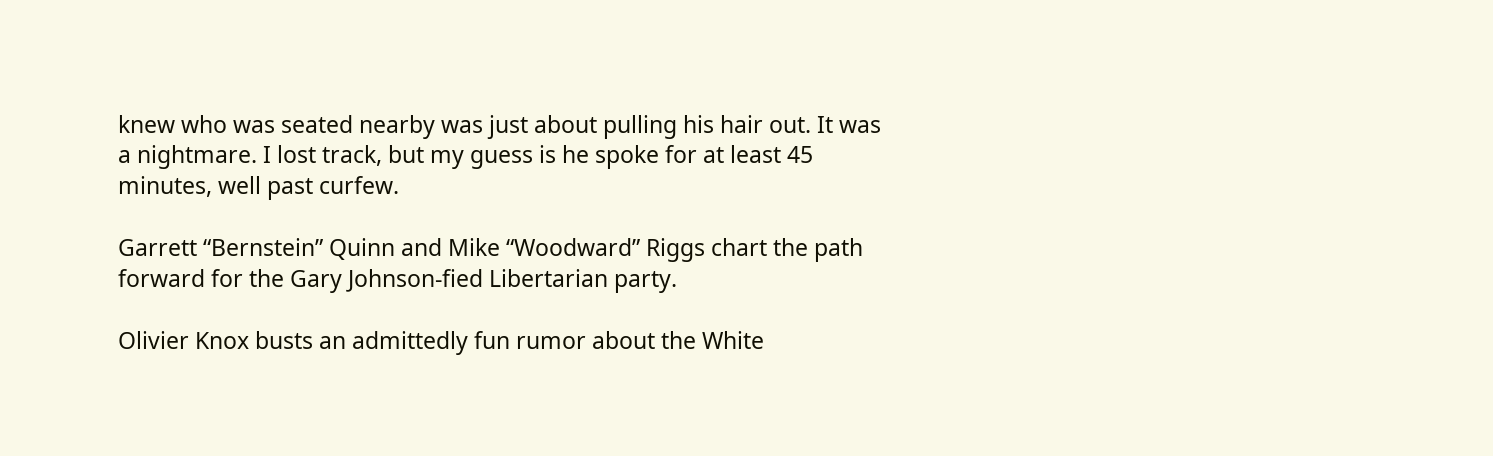knew who was seated nearby was just about pulling his hair out. It was a nightmare. I lost track, but my guess is he spoke for at least 45 minutes, well past curfew.

Garrett “Bernstein” Quinn and Mike “Woodward” Riggs chart the path forward for the Gary Johnson-fied Libertarian party.

Olivier Knox busts an admittedly fun rumor about the White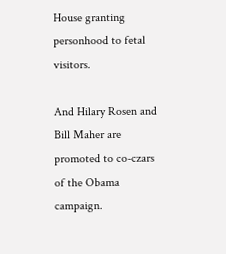House granting personhood to fetal visitors.

And Hilary Rosen and Bill Maher are promoted to co-czars of the Obama campaign.